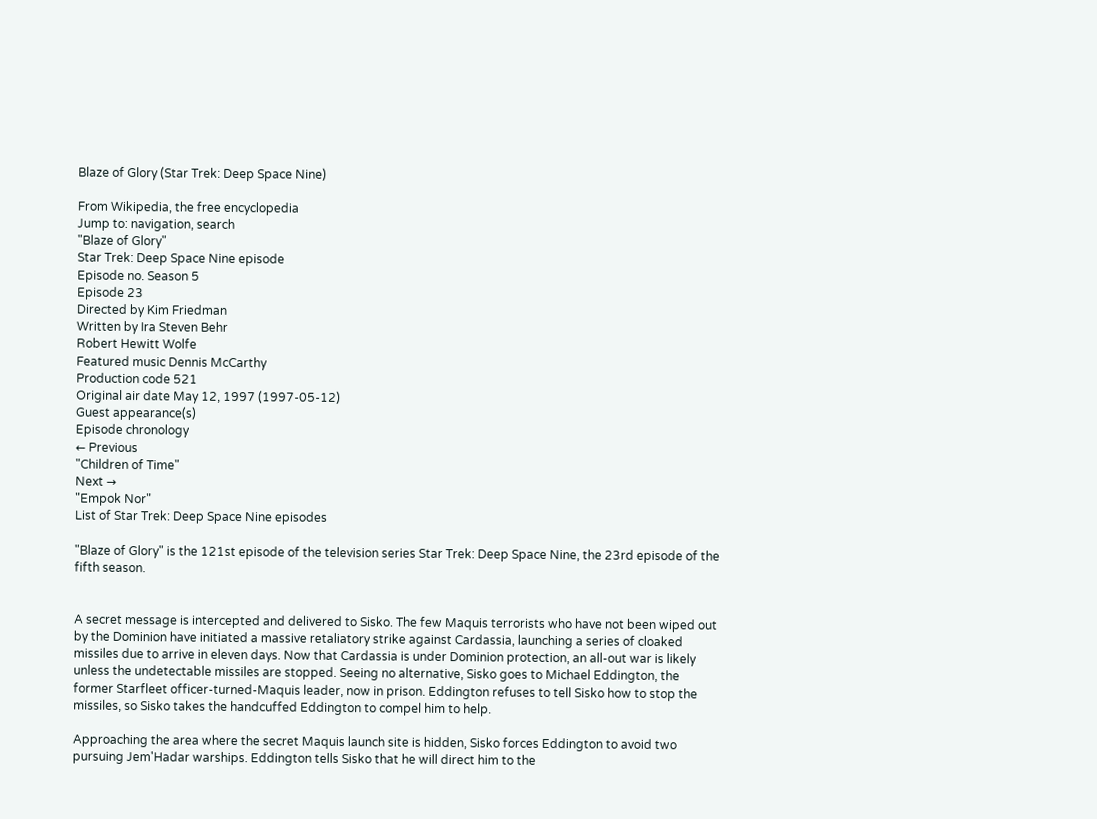Blaze of Glory (Star Trek: Deep Space Nine)

From Wikipedia, the free encyclopedia
Jump to: navigation, search
"Blaze of Glory"
Star Trek: Deep Space Nine episode
Episode no. Season 5
Episode 23
Directed by Kim Friedman
Written by Ira Steven Behr
Robert Hewitt Wolfe
Featured music Dennis McCarthy
Production code 521
Original air date May 12, 1997 (1997-05-12)
Guest appearance(s)
Episode chronology
← Previous
"Children of Time"
Next →
"Empok Nor"
List of Star Trek: Deep Space Nine episodes

"Blaze of Glory" is the 121st episode of the television series Star Trek: Deep Space Nine, the 23rd episode of the fifth season.


A secret message is intercepted and delivered to Sisko. The few Maquis terrorists who have not been wiped out by the Dominion have initiated a massive retaliatory strike against Cardassia, launching a series of cloaked missiles due to arrive in eleven days. Now that Cardassia is under Dominion protection, an all-out war is likely unless the undetectable missiles are stopped. Seeing no alternative, Sisko goes to Michael Eddington, the former Starfleet officer-turned-Maquis leader, now in prison. Eddington refuses to tell Sisko how to stop the missiles, so Sisko takes the handcuffed Eddington to compel him to help.

Approaching the area where the secret Maquis launch site is hidden, Sisko forces Eddington to avoid two pursuing Jem'Hadar warships. Eddington tells Sisko that he will direct him to the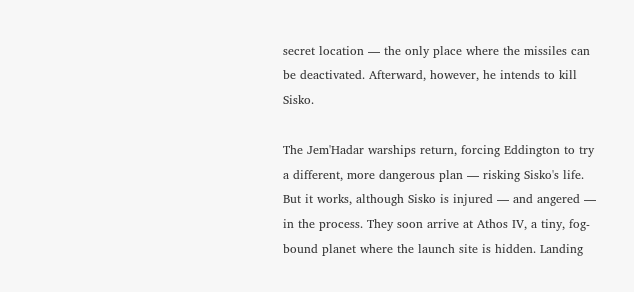secret location — the only place where the missiles can be deactivated. Afterward, however, he intends to kill Sisko.

The Jem'Hadar warships return, forcing Eddington to try a different, more dangerous plan — risking Sisko's life. But it works, although Sisko is injured — and angered — in the process. They soon arrive at Athos IV, a tiny, fog-bound planet where the launch site is hidden. Landing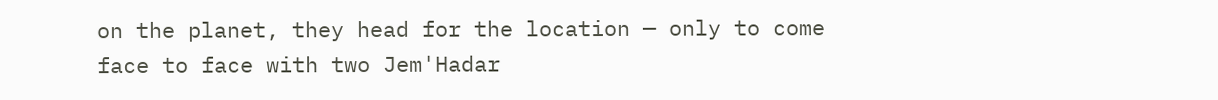on the planet, they head for the location — only to come face to face with two Jem'Hadar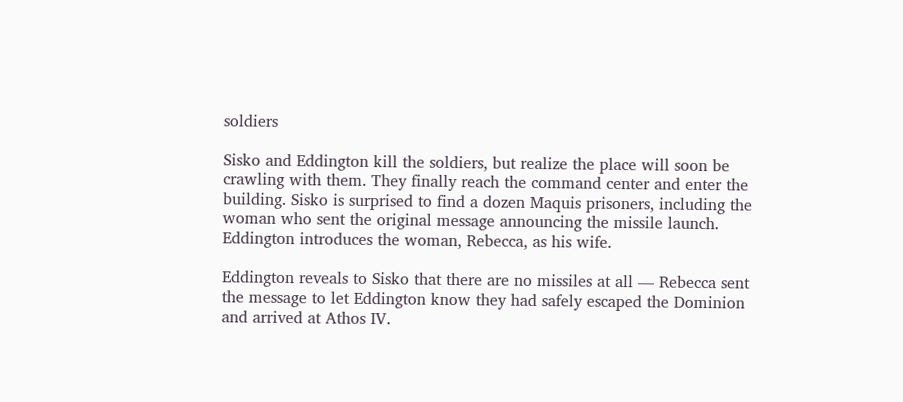soldiers

Sisko and Eddington kill the soldiers, but realize the place will soon be crawling with them. They finally reach the command center and enter the building. Sisko is surprised to find a dozen Maquis prisoners, including the woman who sent the original message announcing the missile launch. Eddington introduces the woman, Rebecca, as his wife.

Eddington reveals to Sisko that there are no missiles at all — Rebecca sent the message to let Eddington know they had safely escaped the Dominion and arrived at Athos IV.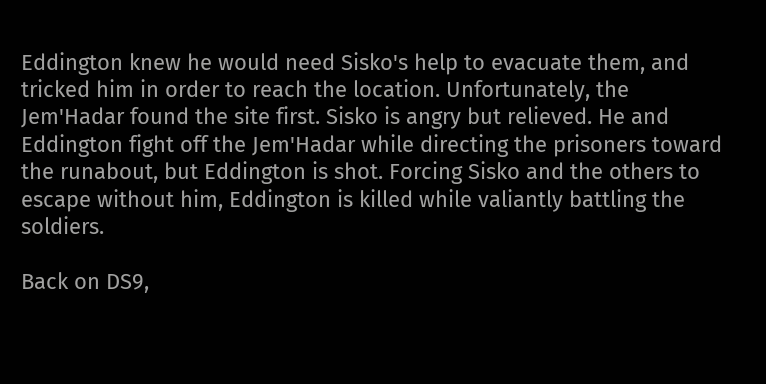Eddington knew he would need Sisko's help to evacuate them, and tricked him in order to reach the location. Unfortunately, the Jem'Hadar found the site first. Sisko is angry but relieved. He and Eddington fight off the Jem'Hadar while directing the prisoners toward the runabout, but Eddington is shot. Forcing Sisko and the others to escape without him, Eddington is killed while valiantly battling the soldiers.

Back on DS9,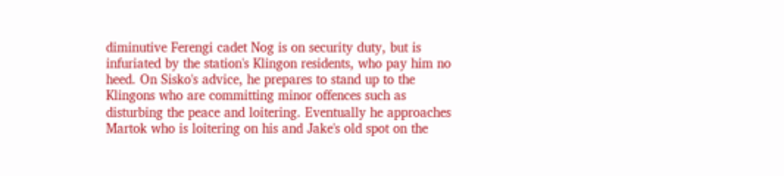diminutive Ferengi cadet Nog is on security duty, but is infuriated by the station's Klingon residents, who pay him no heed. On Sisko's advice, he prepares to stand up to the Klingons who are committing minor offences such as disturbing the peace and loitering. Eventually he approaches Martok who is loitering on his and Jake's old spot on the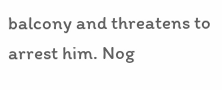balcony and threatens to arrest him. Nog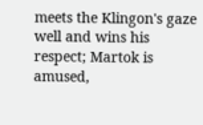meets the Klingon's gaze well and wins his respect; Martok is amused,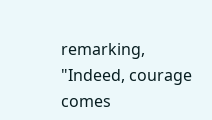remarking, "Indeed, courage comes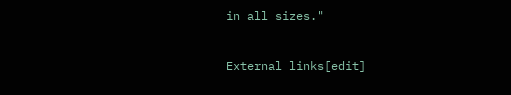in all sizes."


External links[edit]